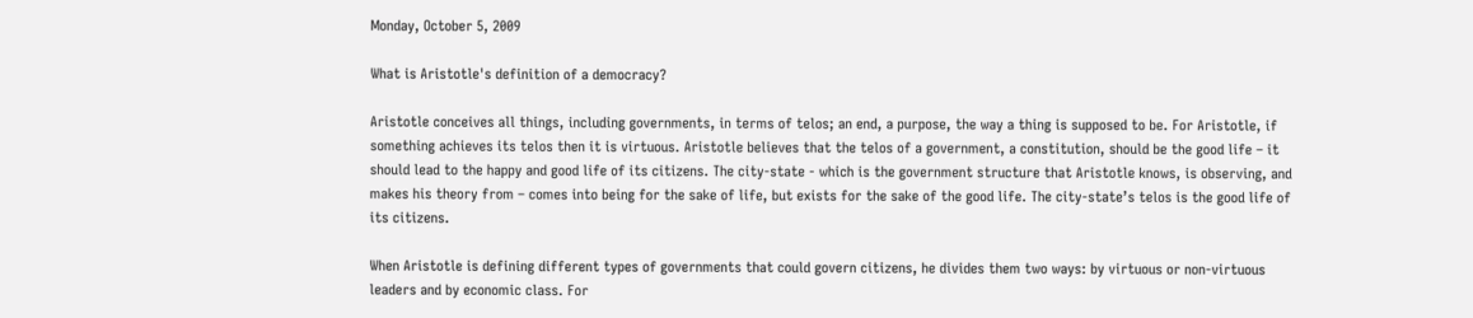Monday, October 5, 2009

What is Aristotle's definition of a democracy?

Aristotle conceives all things, including governments, in terms of telos; an end, a purpose, the way a thing is supposed to be. For Aristotle, if something achieves its telos then it is virtuous. Aristotle believes that the telos of a government, a constitution, should be the good life – it should lead to the happy and good life of its citizens. The city-state - which is the government structure that Aristotle knows, is observing, and makes his theory from – comes into being for the sake of life, but exists for the sake of the good life. The city-state’s telos is the good life of its citizens.

When Aristotle is defining different types of governments that could govern citizens, he divides them two ways: by virtuous or non-virtuous leaders and by economic class. For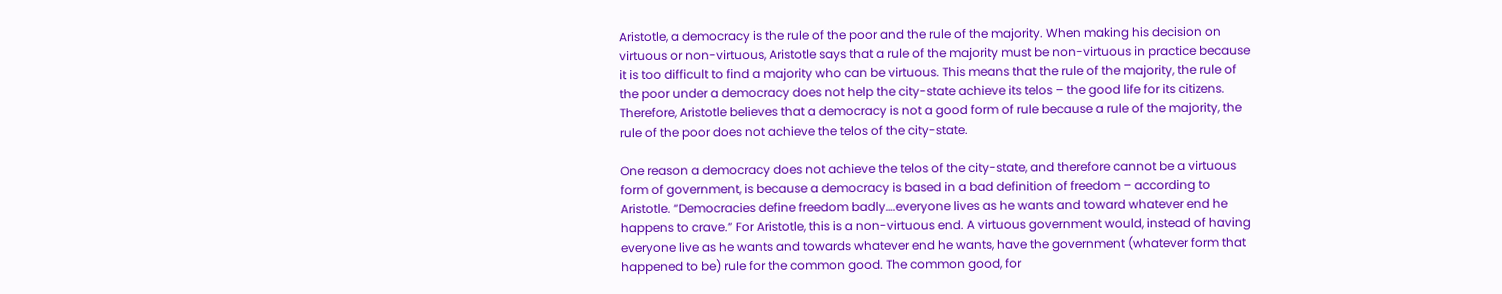Aristotle, a democracy is the rule of the poor and the rule of the majority. When making his decision on virtuous or non-virtuous, Aristotle says that a rule of the majority must be non-virtuous in practice because it is too difficult to find a majority who can be virtuous. This means that the rule of the majority, the rule of the poor under a democracy does not help the city-state achieve its telos – the good life for its citizens. Therefore, Aristotle believes that a democracy is not a good form of rule because a rule of the majority, the rule of the poor does not achieve the telos of the city-state.

One reason a democracy does not achieve the telos of the city-state, and therefore cannot be a virtuous form of government, is because a democracy is based in a bad definition of freedom – according to Aristotle. “Democracies define freedom badly….everyone lives as he wants and toward whatever end he happens to crave.” For Aristotle, this is a non-virtuous end. A virtuous government would, instead of having everyone live as he wants and towards whatever end he wants, have the government (whatever form that happened to be) rule for the common good. The common good, for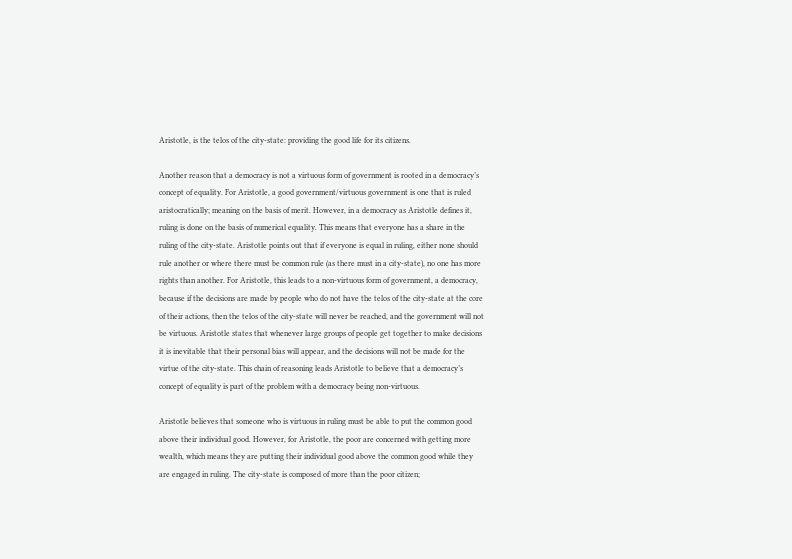Aristotle, is the telos of the city-state: providing the good life for its citizens.

Another reason that a democracy is not a virtuous form of government is rooted in a democracy’s concept of equality. For Aristotle, a good government/virtuous government is one that is ruled aristocratically; meaning on the basis of merit. However, in a democracy as Aristotle defines it, ruling is done on the basis of numerical equality. This means that everyone has a share in the ruling of the city-state. Aristotle points out that if everyone is equal in ruling, either none should rule another or where there must be common rule (as there must in a city-state), no one has more rights than another. For Aristotle, this leads to a non-virtuous form of government, a democracy, because if the decisions are made by people who do not have the telos of the city-state at the core of their actions, then the telos of the city-state will never be reached, and the government will not be virtuous. Aristotle states that whenever large groups of people get together to make decisions it is inevitable that their personal bias will appear, and the decisions will not be made for the virtue of the city-state. This chain of reasoning leads Aristotle to believe that a democracy’s concept of equality is part of the problem with a democracy being non-virtuous.

Aristotle believes that someone who is virtuous in ruling must be able to put the common good above their individual good. However, for Aristotle, the poor are concerned with getting more wealth, which means they are putting their individual good above the common good while they are engaged in ruling. The city-state is composed of more than the poor citizen;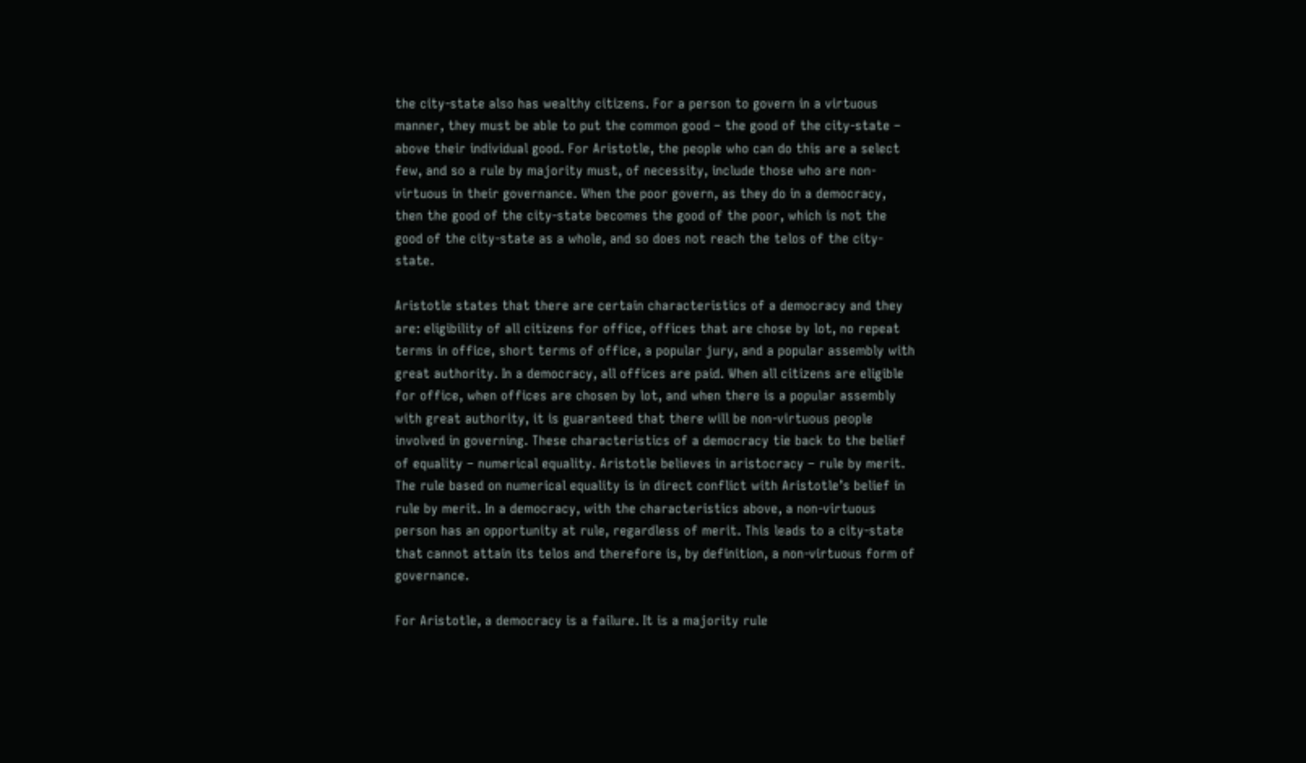the city-state also has wealthy citizens. For a person to govern in a virtuous manner, they must be able to put the common good – the good of the city-state – above their individual good. For Aristotle, the people who can do this are a select few, and so a rule by majority must, of necessity, include those who are non-virtuous in their governance. When the poor govern, as they do in a democracy, then the good of the city-state becomes the good of the poor, which is not the good of the city-state as a whole, and so does not reach the telos of the city-state.

Aristotle states that there are certain characteristics of a democracy and they are: eligibility of all citizens for office, offices that are chose by lot, no repeat terms in office, short terms of office, a popular jury, and a popular assembly with great authority. In a democracy, all offices are paid. When all citizens are eligible for office, when offices are chosen by lot, and when there is a popular assembly with great authority, it is guaranteed that there will be non-virtuous people involved in governing. These characteristics of a democracy tie back to the belief of equality – numerical equality. Aristotle believes in aristocracy – rule by merit. The rule based on numerical equality is in direct conflict with Aristotle’s belief in rule by merit. In a democracy, with the characteristics above, a non-virtuous person has an opportunity at rule, regardless of merit. This leads to a city-state that cannot attain its telos and therefore is, by definition, a non-virtuous form of governance.

For Aristotle, a democracy is a failure. It is a majority rule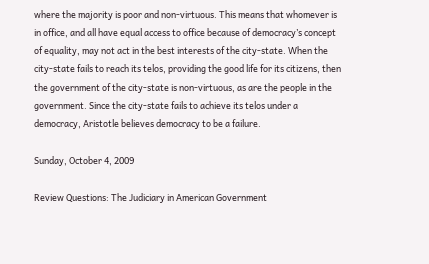where the majority is poor and non-virtuous. This means that whomever is in office, and all have equal access to office because of democracy’s concept of equality, may not act in the best interests of the city-state. When the city-state fails to reach its telos, providing the good life for its citizens, then the government of the city-state is non-virtuous, as are the people in the government. Since the city-state fails to achieve its telos under a democracy, Aristotle believes democracy to be a failure.

Sunday, October 4, 2009

Review Questions: The Judiciary in American Government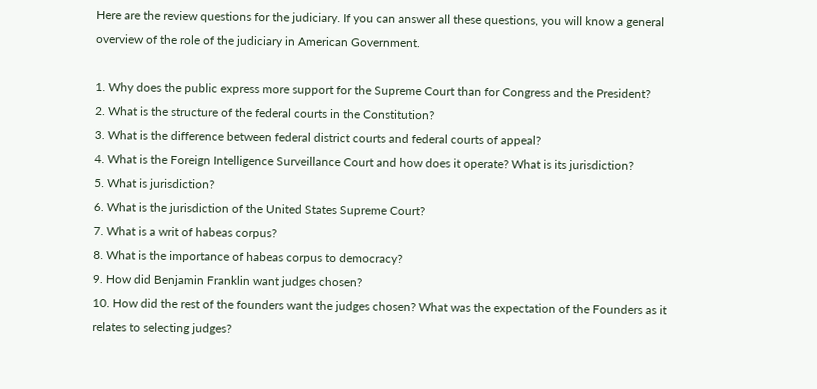Here are the review questions for the judiciary. If you can answer all these questions, you will know a general overview of the role of the judiciary in American Government.

1. Why does the public express more support for the Supreme Court than for Congress and the President?
2. What is the structure of the federal courts in the Constitution?
3. What is the difference between federal district courts and federal courts of appeal?
4. What is the Foreign Intelligence Surveillance Court and how does it operate? What is its jurisdiction?
5. What is jurisdiction?
6. What is the jurisdiction of the United States Supreme Court?
7. What is a writ of habeas corpus?
8. What is the importance of habeas corpus to democracy?
9. How did Benjamin Franklin want judges chosen?
10. How did the rest of the founders want the judges chosen? What was the expectation of the Founders as it relates to selecting judges?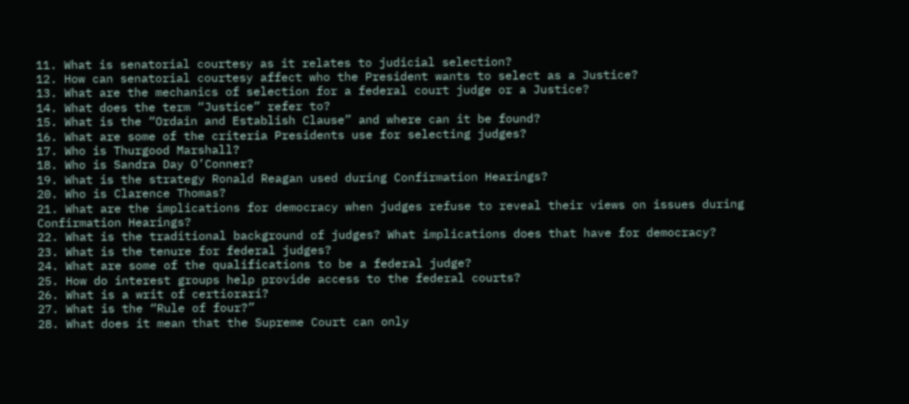11. What is senatorial courtesy as it relates to judicial selection?
12. How can senatorial courtesy affect who the President wants to select as a Justice?
13. What are the mechanics of selection for a federal court judge or a Justice?
14. What does the term “Justice” refer to?
15. What is the “Ordain and Establish Clause” and where can it be found?
16. What are some of the criteria Presidents use for selecting judges?
17. Who is Thurgood Marshall?
18. Who is Sandra Day O’Conner?
19. What is the strategy Ronald Reagan used during Confirmation Hearings?
20. Who is Clarence Thomas?
21. What are the implications for democracy when judges refuse to reveal their views on issues during Confirmation Hearings?
22. What is the traditional background of judges? What implications does that have for democracy?
23. What is the tenure for federal judges?
24. What are some of the qualifications to be a federal judge?
25. How do interest groups help provide access to the federal courts?
26. What is a writ of certiorari?
27. What is the “Rule of four?”
28. What does it mean that the Supreme Court can only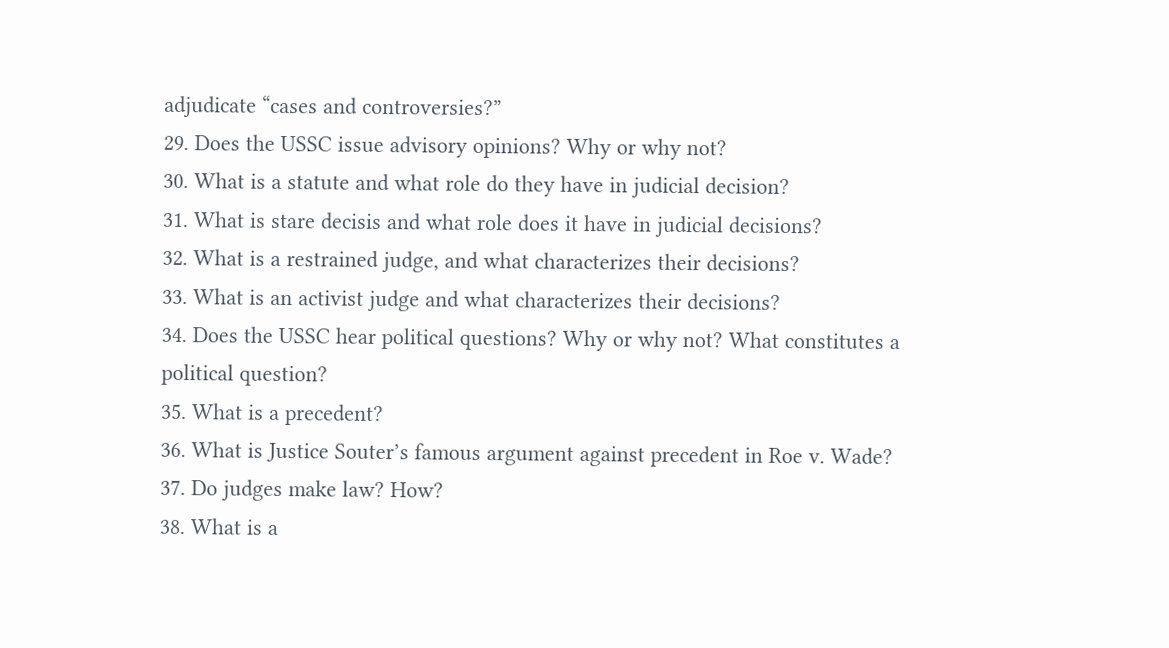adjudicate “cases and controversies?”
29. Does the USSC issue advisory opinions? Why or why not?
30. What is a statute and what role do they have in judicial decision?
31. What is stare decisis and what role does it have in judicial decisions?
32. What is a restrained judge, and what characterizes their decisions?
33. What is an activist judge and what characterizes their decisions?
34. Does the USSC hear political questions? Why or why not? What constitutes a political question?
35. What is a precedent?
36. What is Justice Souter’s famous argument against precedent in Roe v. Wade?
37. Do judges make law? How?
38. What is a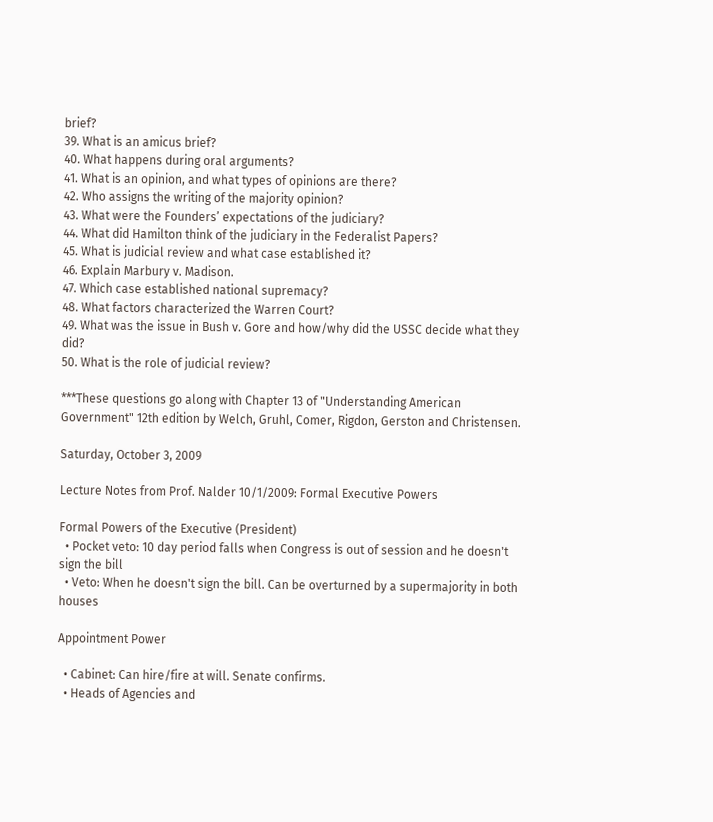brief?
39. What is an amicus brief?
40. What happens during oral arguments?
41. What is an opinion, and what types of opinions are there?
42. Who assigns the writing of the majority opinion?
43. What were the Founders’ expectations of the judiciary?
44. What did Hamilton think of the judiciary in the Federalist Papers?
45. What is judicial review and what case established it?
46. Explain Marbury v. Madison.
47. Which case established national supremacy?
48. What factors characterized the Warren Court?
49. What was the issue in Bush v. Gore and how/why did the USSC decide what they did?
50. What is the role of judicial review?

***These questions go along with Chapter 13 of "Understanding American Government" 12th edition by Welch, Gruhl, Comer, Rigdon, Gerston and Christensen.

Saturday, October 3, 2009

Lecture Notes from Prof. Nalder 10/1/2009: Formal Executive Powers

Formal Powers of the Executive (President)
  • Pocket veto: 10 day period falls when Congress is out of session and he doesn't sign the bill
  • Veto: When he doesn't sign the bill. Can be overturned by a supermajority in both houses

Appointment Power

  • Cabinet: Can hire/fire at will. Senate confirms.
  • Heads of Agencies and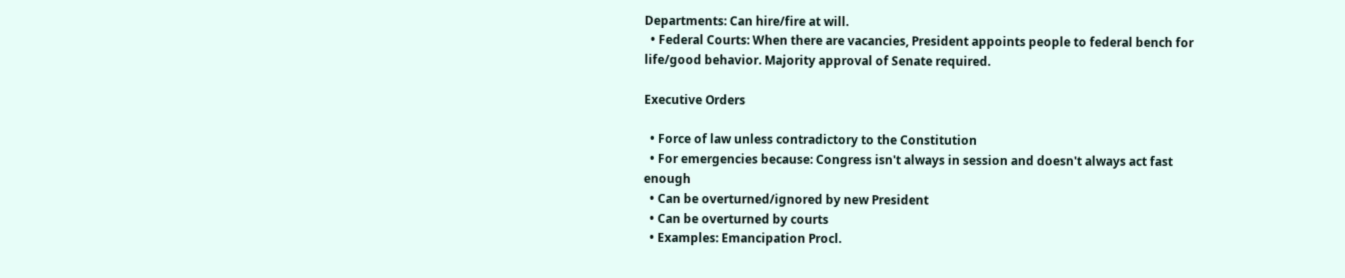Departments: Can hire/fire at will.
  • Federal Courts: When there are vacancies, President appoints people to federal bench for life/good behavior. Majority approval of Senate required.

Executive Orders

  • Force of law unless contradictory to the Constitution
  • For emergencies because: Congress isn't always in session and doesn't always act fast enough
  • Can be overturned/ignored by new President
  • Can be overturned by courts
  • Examples: Emancipation Procl.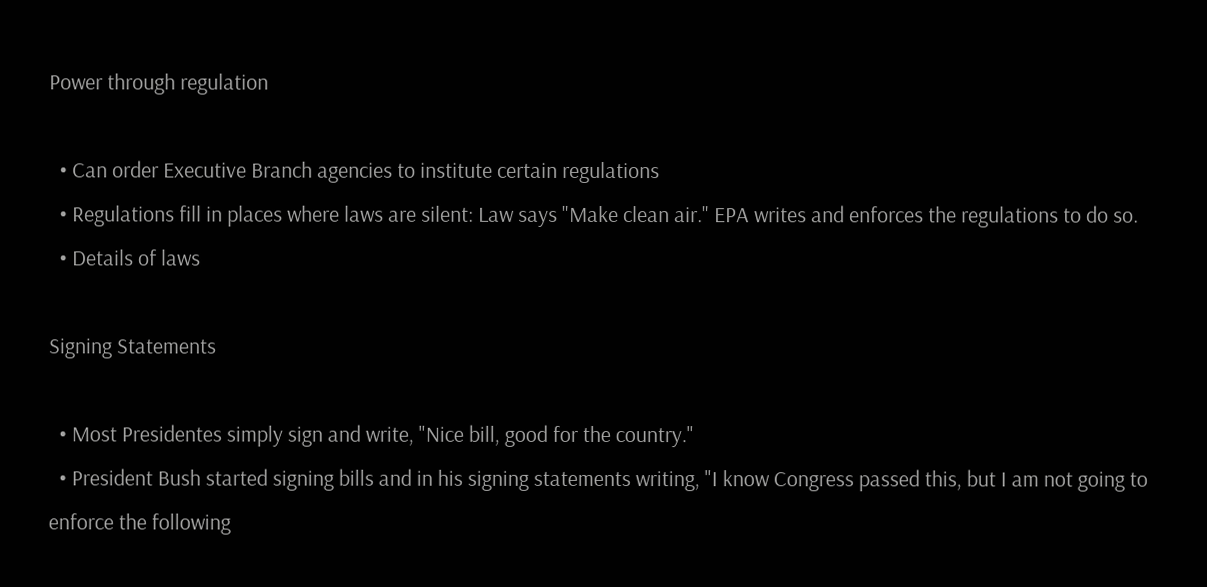Power through regulation

  • Can order Executive Branch agencies to institute certain regulations
  • Regulations fill in places where laws are silent: Law says "Make clean air." EPA writes and enforces the regulations to do so.
  • Details of laws

Signing Statements

  • Most Presidentes simply sign and write, "Nice bill, good for the country."
  • President Bush started signing bills and in his signing statements writing, "I know Congress passed this, but I am not going to enforce the following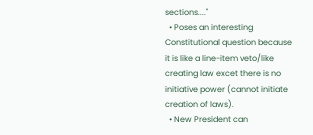sections...."
  • Poses an interesting Constitutional question because it is like a line-item veto/like creating law excet there is no initiative power (cannot initiate creation of laws).
  • New President can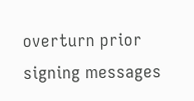overturn prior signing messages